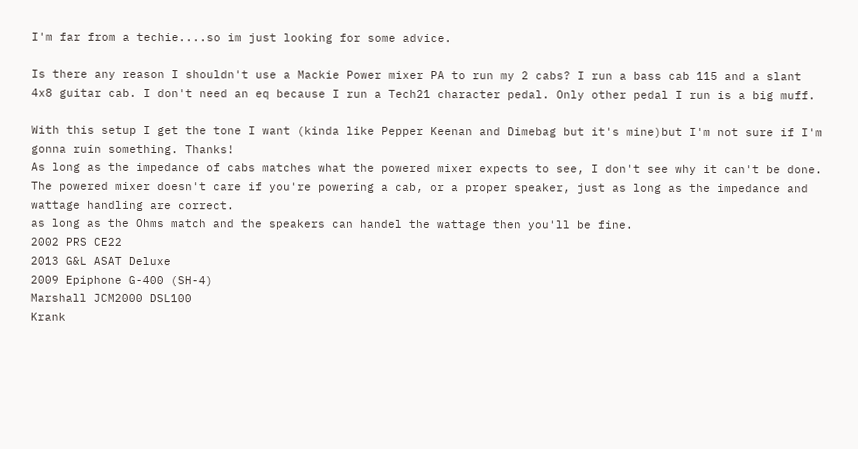I'm far from a techie....so im just looking for some advice.

Is there any reason I shouldn't use a Mackie Power mixer PA to run my 2 cabs? I run a bass cab 115 and a slant 4x8 guitar cab. I don't need an eq because I run a Tech21 character pedal. Only other pedal I run is a big muff.

With this setup I get the tone I want (kinda like Pepper Keenan and Dimebag but it's mine)but I'm not sure if I'm gonna ruin something. Thanks!
As long as the impedance of cabs matches what the powered mixer expects to see, I don't see why it can't be done. The powered mixer doesn't care if you're powering a cab, or a proper speaker, just as long as the impedance and wattage handling are correct.
as long as the Ohms match and the speakers can handel the wattage then you'll be fine.
2002 PRS CE22
2013 G&L ASAT Deluxe
2009 Epiphone G-400 (SH-4)
Marshall JCM2000 DSL100
Krank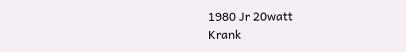1980 Jr 20watt
Krank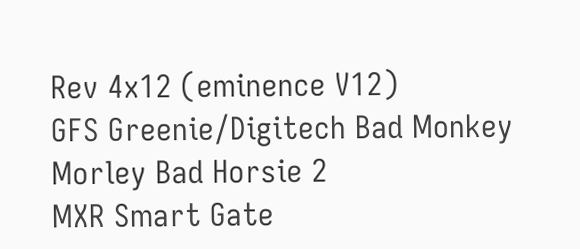Rev 4x12 (eminence V12)
GFS Greenie/Digitech Bad Monkey
Morley Bad Horsie 2
MXR Smart Gate